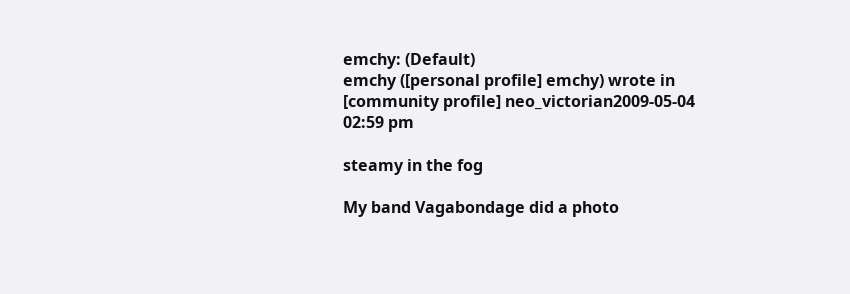emchy: (Default)
emchy ([personal profile] emchy) wrote in [community profile] neo_victorian2009-05-04 02:59 pm

steamy in the fog

My band Vagabondage did a photo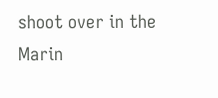shoot over in the Marin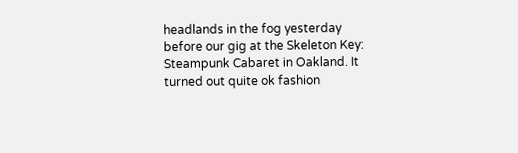headlands in the fog yesterday before our gig at the Skeleton Key: Steampunk Cabaret in Oakland. It turned out quite ok fashion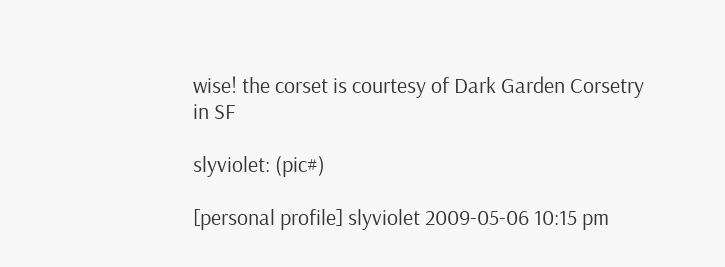wise! the corset is courtesy of Dark Garden Corsetry in SF

slyviolet: (pic#)

[personal profile] slyviolet 2009-05-06 10:15 pm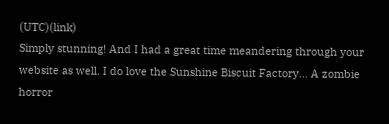(UTC)(link)
Simply stunning! And I had a great time meandering through your website as well. I do love the Sunshine Biscuit Factory... A zombie horror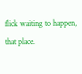flick waiting to happen, that place.